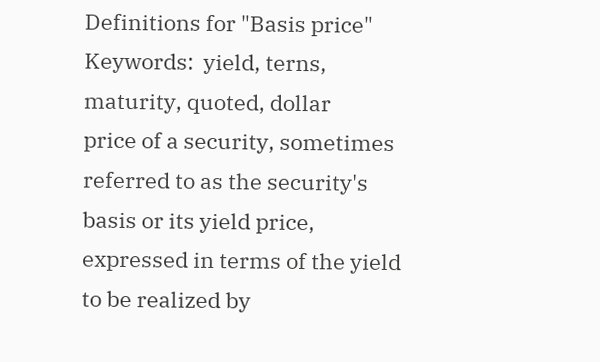Definitions for "Basis price"
Keywords:  yield, terns, maturity, quoted, dollar
price of a security, sometimes referred to as the security's basis or its yield price, expressed in terms of the yield to be realized by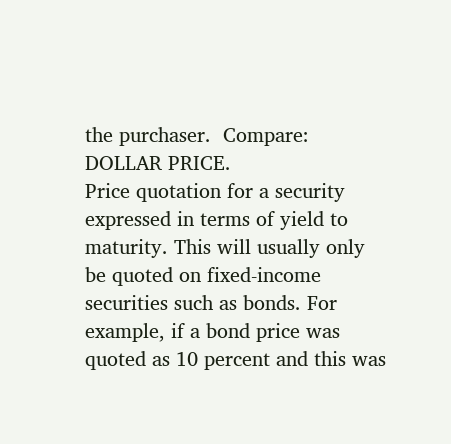the purchaser.  Compare: DOLLAR PRICE.
Price quotation for a security expressed in terms of yield to maturity. This will usually only be quoted on fixed-income securities such as bonds. For example, if a bond price was quoted as 10 percent and this was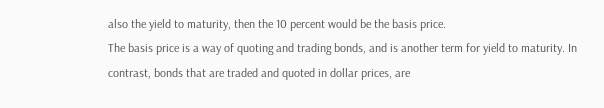also the yield to maturity, then the 10 percent would be the basis price.
The basis price is a way of quoting and trading bonds, and is another term for yield to maturity. In contrast, bonds that are traded and quoted in dollar prices, are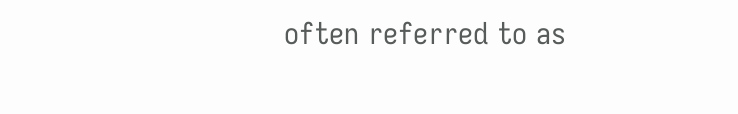often referred to as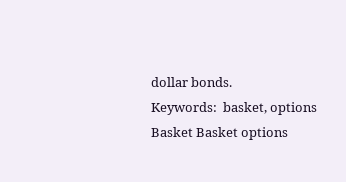dollar bonds.
Keywords:  basket, options
Basket Basket options